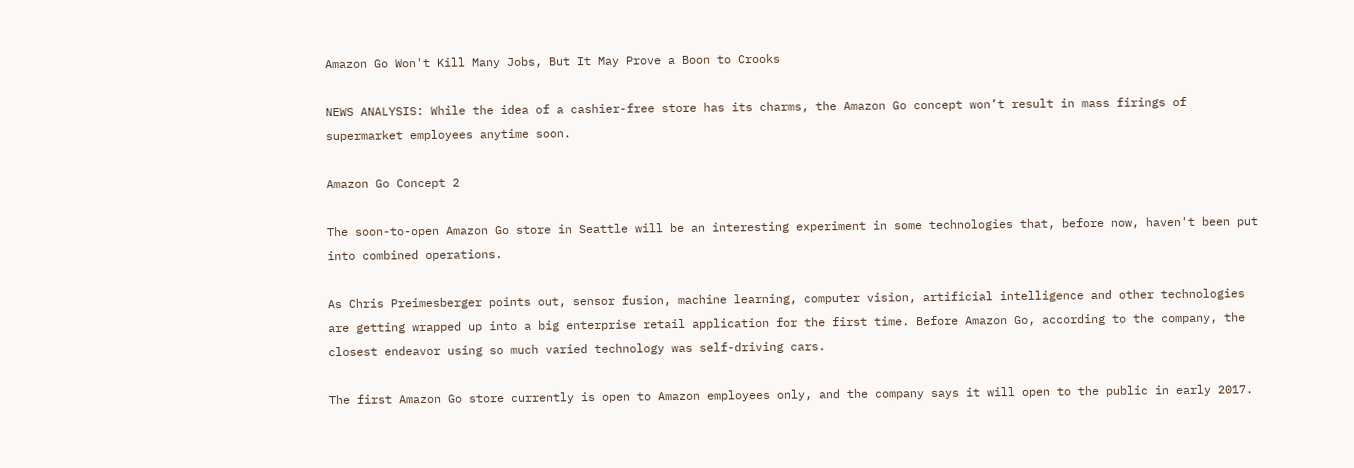Amazon Go Won't Kill Many Jobs, But It May Prove a Boon to Crooks

NEWS ANALYSIS: While the idea of a cashier-free store has its charms, the Amazon Go concept won’t result in mass firings of supermarket employees anytime soon.

Amazon Go Concept 2

The soon-to-open Amazon Go store in Seattle will be an interesting experiment in some technologies that, before now, haven't been put into combined operations.

As Chris Preimesberger points out, sensor fusion, machine learning, computer vision, artificial intelligence and other technologies are getting wrapped up into a big enterprise retail application for the first time. Before Amazon Go, according to the company, the closest endeavor using so much varied technology was self-driving cars.

The first Amazon Go store currently is open to Amazon employees only, and the company says it will open to the public in early 2017.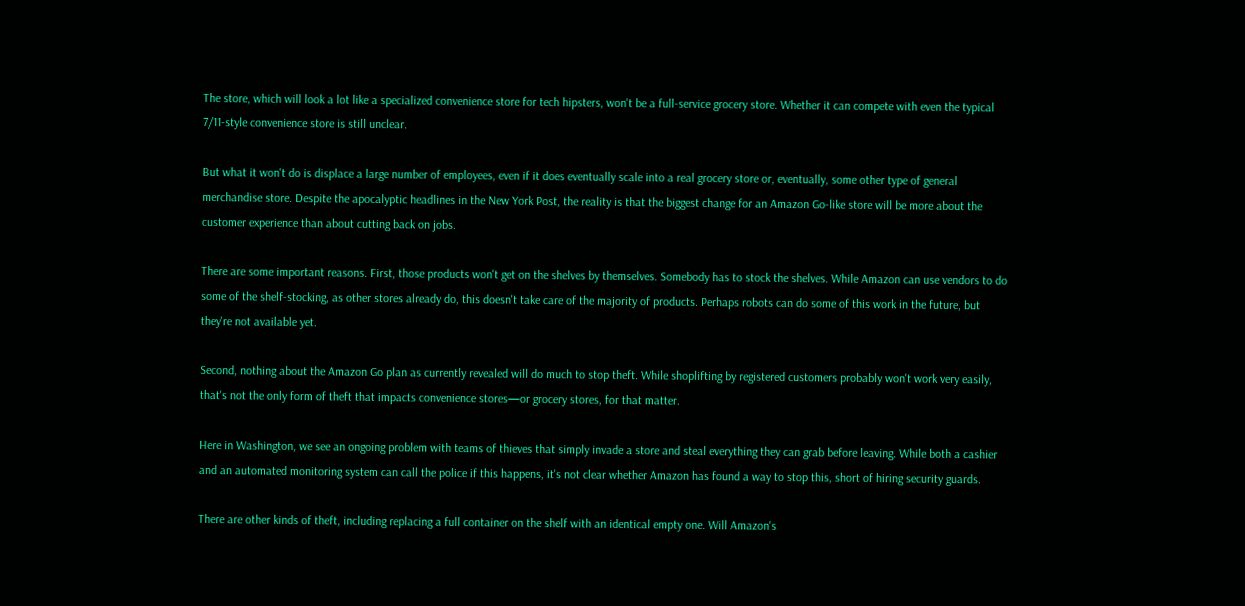The store, which will look a lot like a specialized convenience store for tech hipsters, won't be a full-service grocery store. Whether it can compete with even the typical 7/11-style convenience store is still unclear.

But what it won't do is displace a large number of employees, even if it does eventually scale into a real grocery store or, eventually, some other type of general merchandise store. Despite the apocalyptic headlines in the New York Post, the reality is that the biggest change for an Amazon Go-like store will be more about the customer experience than about cutting back on jobs.

There are some important reasons. First, those products won't get on the shelves by themselves. Somebody has to stock the shelves. While Amazon can use vendors to do some of the shelf-stocking, as other stores already do, this doesn't take care of the majority of products. Perhaps robots can do some of this work in the future, but they're not available yet.

Second, nothing about the Amazon Go plan as currently revealed will do much to stop theft. While shoplifting by registered customers probably won't work very easily, that's not the only form of theft that impacts convenience stores—or grocery stores, for that matter.

Here in Washington, we see an ongoing problem with teams of thieves that simply invade a store and steal everything they can grab before leaving. While both a cashier and an automated monitoring system can call the police if this happens, it's not clear whether Amazon has found a way to stop this, short of hiring security guards.

There are other kinds of theft, including replacing a full container on the shelf with an identical empty one. Will Amazon's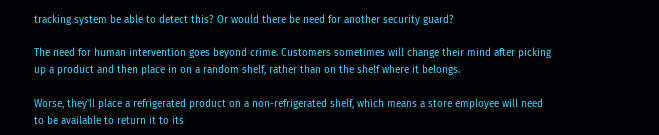tracking system be able to detect this? Or would there be need for another security guard?

The need for human intervention goes beyond crime. Customers sometimes will change their mind after picking up a product and then place in on a random shelf, rather than on the shelf where it belongs.

Worse, they'll place a refrigerated product on a non-refrigerated shelf, which means a store employee will need to be available to return it to its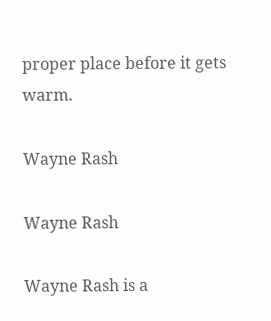proper place before it gets warm.

Wayne Rash

Wayne Rash

Wayne Rash is a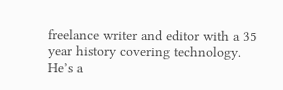freelance writer and editor with a 35 year history covering technology. He’s a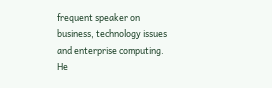frequent speaker on business, technology issues and enterprise computing. He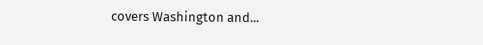covers Washington and...